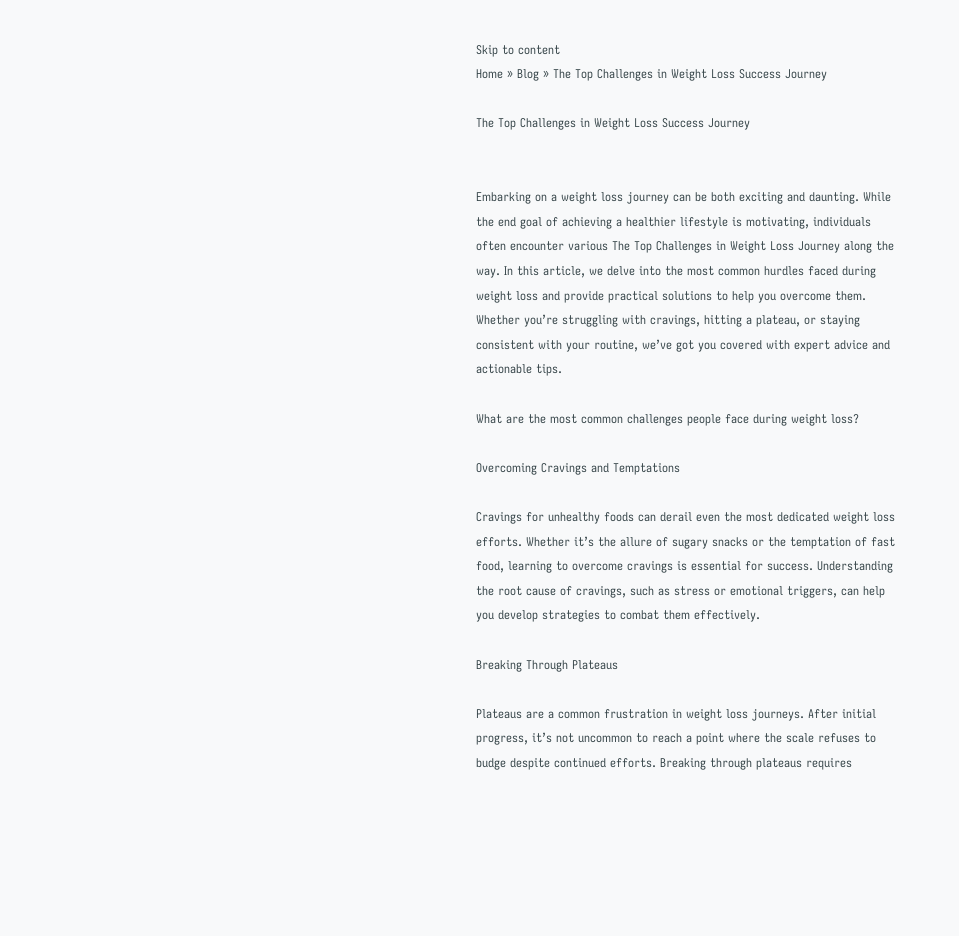Skip to content
Home » Blog » The Top Challenges in Weight Loss Success Journey

The Top Challenges in Weight Loss Success Journey


Embarking on a weight loss journey can be both exciting and daunting. While the end goal of achieving a healthier lifestyle is motivating, individuals often encounter various The Top Challenges in Weight Loss Journey along the way. In this article, we delve into the most common hurdles faced during weight loss and provide practical solutions to help you overcome them. Whether you’re struggling with cravings, hitting a plateau, or staying consistent with your routine, we’ve got you covered with expert advice and actionable tips.

What are the most common challenges people face during weight loss?

Overcoming Cravings and Temptations

Cravings for unhealthy foods can derail even the most dedicated weight loss efforts. Whether it’s the allure of sugary snacks or the temptation of fast food, learning to overcome cravings is essential for success. Understanding the root cause of cravings, such as stress or emotional triggers, can help you develop strategies to combat them effectively.

Breaking Through Plateaus

Plateaus are a common frustration in weight loss journeys. After initial progress, it’s not uncommon to reach a point where the scale refuses to budge despite continued efforts. Breaking through plateaus requires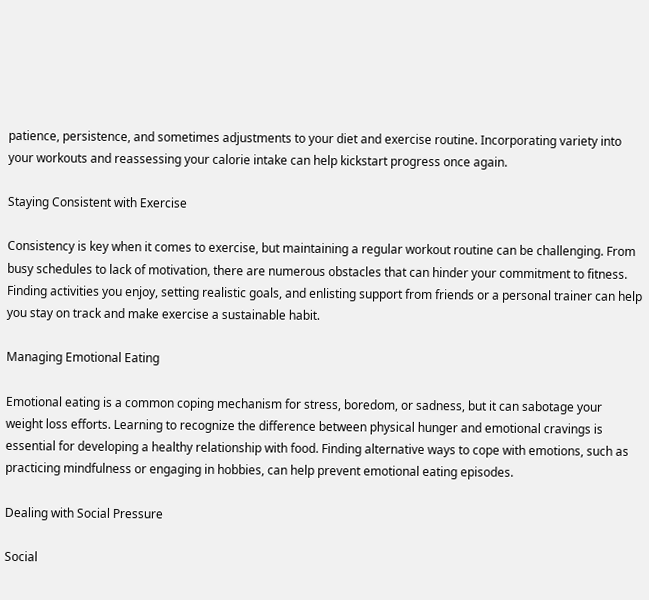patience, persistence, and sometimes adjustments to your diet and exercise routine. Incorporating variety into your workouts and reassessing your calorie intake can help kickstart progress once again.

Staying Consistent with Exercise

Consistency is key when it comes to exercise, but maintaining a regular workout routine can be challenging. From busy schedules to lack of motivation, there are numerous obstacles that can hinder your commitment to fitness. Finding activities you enjoy, setting realistic goals, and enlisting support from friends or a personal trainer can help you stay on track and make exercise a sustainable habit.

Managing Emotional Eating

Emotional eating is a common coping mechanism for stress, boredom, or sadness, but it can sabotage your weight loss efforts. Learning to recognize the difference between physical hunger and emotional cravings is essential for developing a healthy relationship with food. Finding alternative ways to cope with emotions, such as practicing mindfulness or engaging in hobbies, can help prevent emotional eating episodes.

Dealing with Social Pressure

Social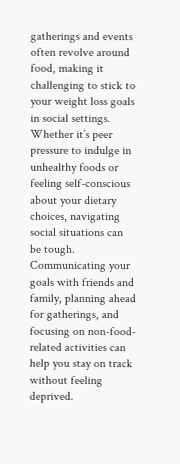gatherings and events often revolve around food, making it challenging to stick to your weight loss goals in social settings. Whether it’s peer pressure to indulge in unhealthy foods or feeling self-conscious about your dietary choices, navigating social situations can be tough. Communicating your goals with friends and family, planning ahead for gatherings, and focusing on non-food-related activities can help you stay on track without feeling deprived.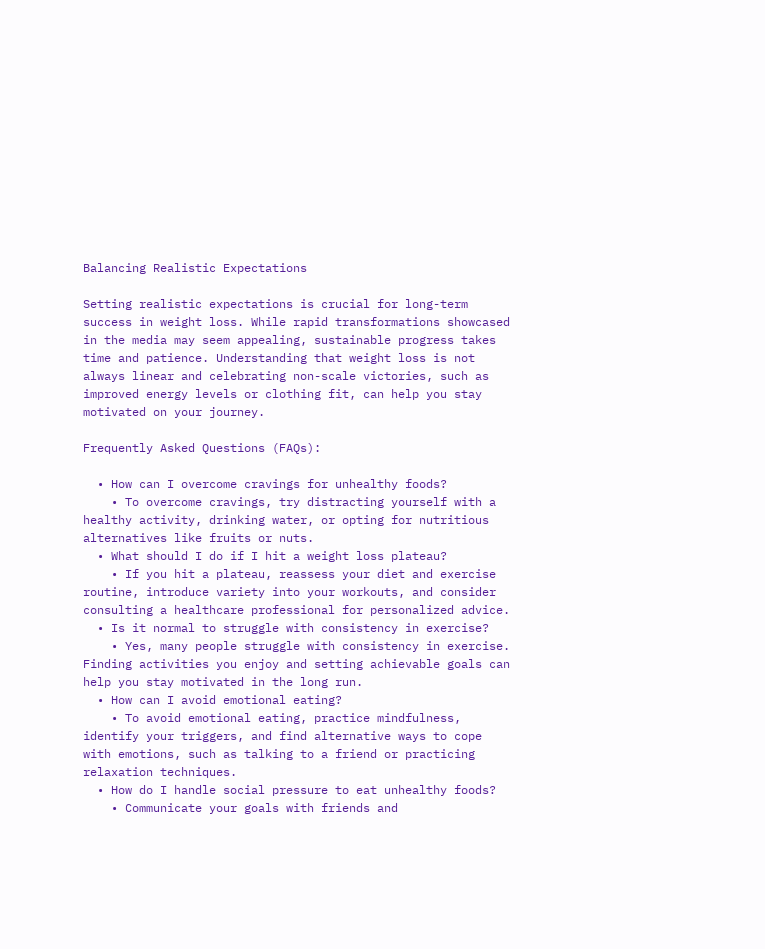Balancing Realistic Expectations

Setting realistic expectations is crucial for long-term success in weight loss. While rapid transformations showcased in the media may seem appealing, sustainable progress takes time and patience. Understanding that weight loss is not always linear and celebrating non-scale victories, such as improved energy levels or clothing fit, can help you stay motivated on your journey.

Frequently Asked Questions (FAQs):

  • How can I overcome cravings for unhealthy foods?
    • To overcome cravings, try distracting yourself with a healthy activity, drinking water, or opting for nutritious alternatives like fruits or nuts.
  • What should I do if I hit a weight loss plateau?
    • If you hit a plateau, reassess your diet and exercise routine, introduce variety into your workouts, and consider consulting a healthcare professional for personalized advice.
  • Is it normal to struggle with consistency in exercise?
    • Yes, many people struggle with consistency in exercise. Finding activities you enjoy and setting achievable goals can help you stay motivated in the long run.
  • How can I avoid emotional eating?
    • To avoid emotional eating, practice mindfulness, identify your triggers, and find alternative ways to cope with emotions, such as talking to a friend or practicing relaxation techniques.
  • How do I handle social pressure to eat unhealthy foods?
    • Communicate your goals with friends and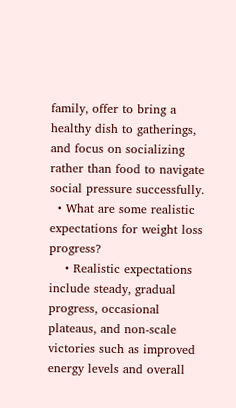family, offer to bring a healthy dish to gatherings, and focus on socializing rather than food to navigate social pressure successfully.
  • What are some realistic expectations for weight loss progress?
    • Realistic expectations include steady, gradual progress, occasional plateaus, and non-scale victories such as improved energy levels and overall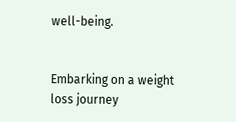well-being.


Embarking on a weight loss journey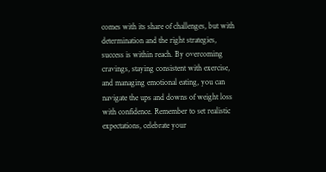comes with its share of challenges, but with determination and the right strategies, success is within reach. By overcoming cravings, staying consistent with exercise, and managing emotional eating, you can navigate the ups and downs of weight loss with confidence. Remember to set realistic expectations, celebrate your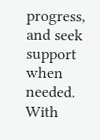progress, and seek support when needed. With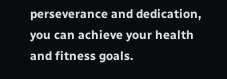perseverance and dedication, you can achieve your health and fitness goals.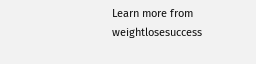Learn more from weightlosesuccess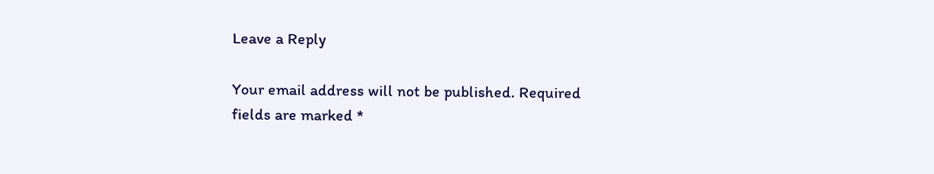Leave a Reply

Your email address will not be published. Required fields are marked *